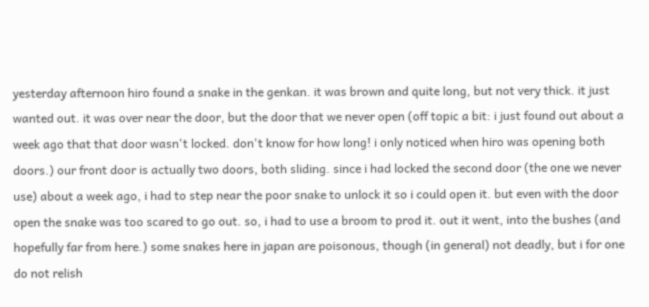yesterday afternoon hiro found a snake in the genkan. it was brown and quite long, but not very thick. it just wanted out. it was over near the door, but the door that we never open (off topic a bit: i just found out about a week ago that that door wasn't locked. don't know for how long! i only noticed when hiro was opening both doors.) our front door is actually two doors, both sliding. since i had locked the second door (the one we never use) about a week ago, i had to step near the poor snake to unlock it so i could open it. but even with the door open the snake was too scared to go out. so, i had to use a broom to prod it. out it went, into the bushes (and hopefully far from here.) some snakes here in japan are poisonous, though (in general) not deadly, but i for one do not relish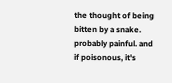the thought of being bitten by a snake. probably painful. and if poisonous, it's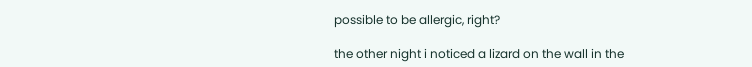possible to be allergic, right?

the other night i noticed a lizard on the wall in the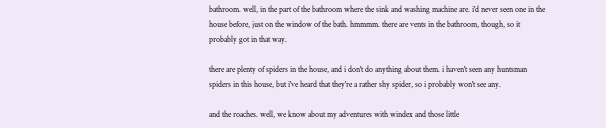bathroom. well, in the part of the bathroom where the sink and washing machine are. i'd never seen one in the house before, just on the window of the bath. hmmmm. there are vents in the bathroom, though, so it probably got in that way.

there are plenty of spiders in the house, and i don't do anything about them. i haven't seen any huntsman spiders in this house, but i've heard that they're a rather shy spider, so i probably won't see any.

and the roaches. well, we know about my adventures with windex and those little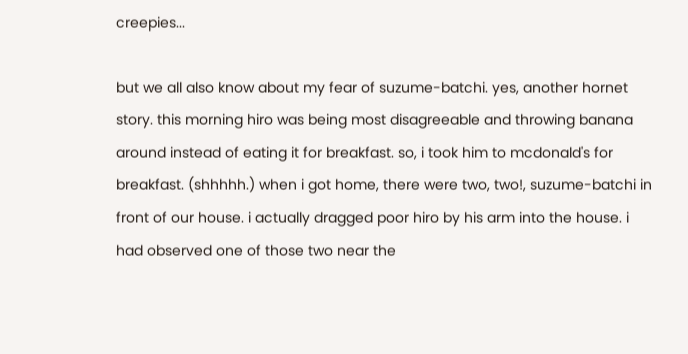creepies...

but we all also know about my fear of suzume-batchi. yes, another hornet story. this morning hiro was being most disagreeable and throwing banana around instead of eating it for breakfast. so, i took him to mcdonald's for breakfast. (shhhhh.) when i got home, there were two, two!, suzume-batchi in front of our house. i actually dragged poor hiro by his arm into the house. i had observed one of those two near the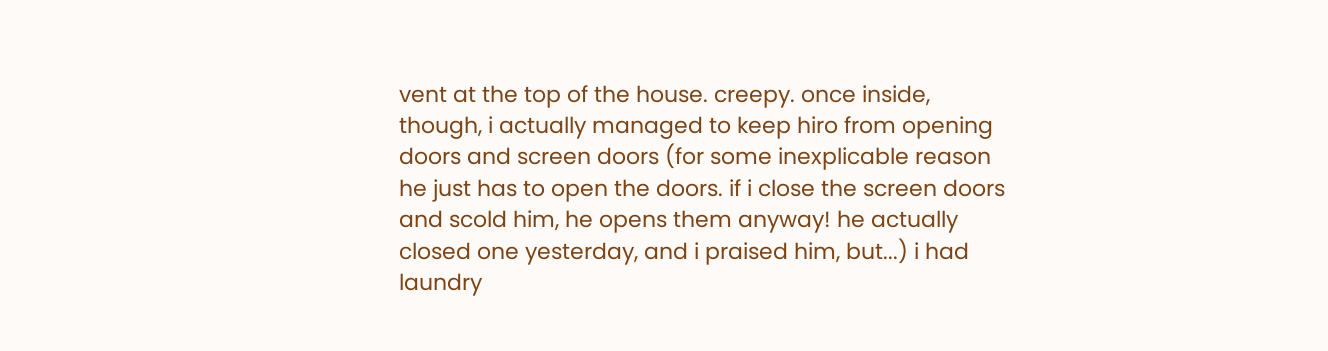vent at the top of the house. creepy. once inside, though, i actually managed to keep hiro from opening doors and screen doors (for some inexplicable reason he just has to open the doors. if i close the screen doors and scold him, he opens them anyway! he actually closed one yesterday, and i praised him, but...) i had laundry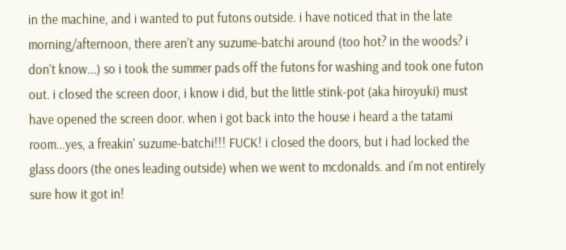in the machine, and i wanted to put futons outside. i have noticed that in the late morning/afternoon, there aren't any suzume-batchi around (too hot? in the woods? i don't know...) so i took the summer pads off the futons for washing and took one futon out. i closed the screen door, i know i did, but the little stink-pot (aka hiroyuki) must have opened the screen door. when i got back into the house i heard a the tatami room...yes, a freakin' suzume-batchi!!! FUCK! i closed the doors, but i had locked the glass doors (the ones leading outside) when we went to mcdonalds. and i'm not entirely sure how it got in!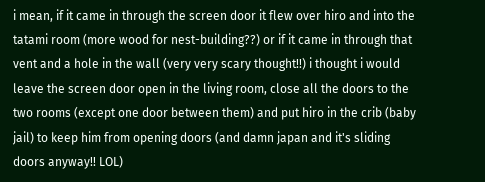i mean, if it came in through the screen door it flew over hiro and into the tatami room (more wood for nest-building??) or if it came in through that vent and a hole in the wall (very very scary thought!!) i thought i would leave the screen door open in the living room, close all the doors to the two rooms (except one door between them) and put hiro in the crib (baby jail) to keep him from opening doors (and damn japan and it's sliding doors anyway!! LOL)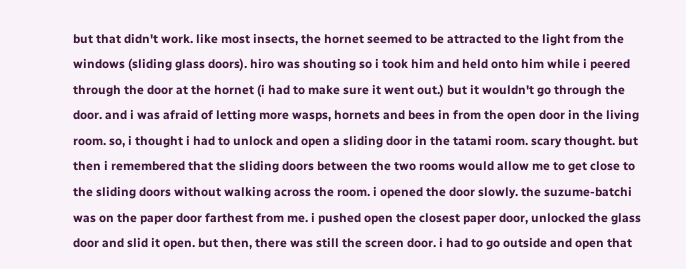but that didn't work. like most insects, the hornet seemed to be attracted to the light from the windows (sliding glass doors). hiro was shouting so i took him and held onto him while i peered through the door at the hornet (i had to make sure it went out.) but it wouldn't go through the door. and i was afraid of letting more wasps, hornets and bees in from the open door in the living room. so, i thought i had to unlock and open a sliding door in the tatami room. scary thought. but then i remembered that the sliding doors between the two rooms would allow me to get close to the sliding doors without walking across the room. i opened the door slowly. the suzume-batchi was on the paper door farthest from me. i pushed open the closest paper door, unlocked the glass door and slid it open. but then, there was still the screen door. i had to go outside and open that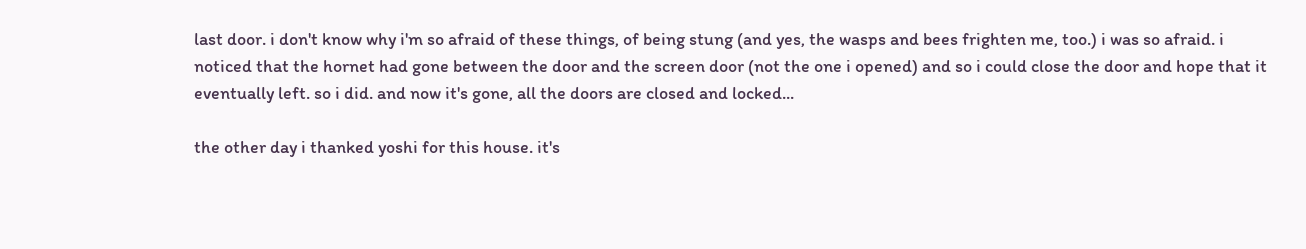last door. i don't know why i'm so afraid of these things, of being stung (and yes, the wasps and bees frighten me, too.) i was so afraid. i noticed that the hornet had gone between the door and the screen door (not the one i opened) and so i could close the door and hope that it eventually left. so i did. and now it's gone, all the doors are closed and locked...

the other day i thanked yoshi for this house. it's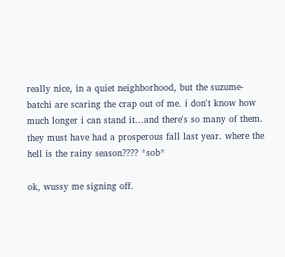really nice, in a quiet neighborhood, but the suzume-batchi are scaring the crap out of me. i don't know how much longer i can stand it...and there's so many of them. they must have had a prosperous fall last year. where the hell is the rainy season???? *sob*

ok, wussy me signing off.